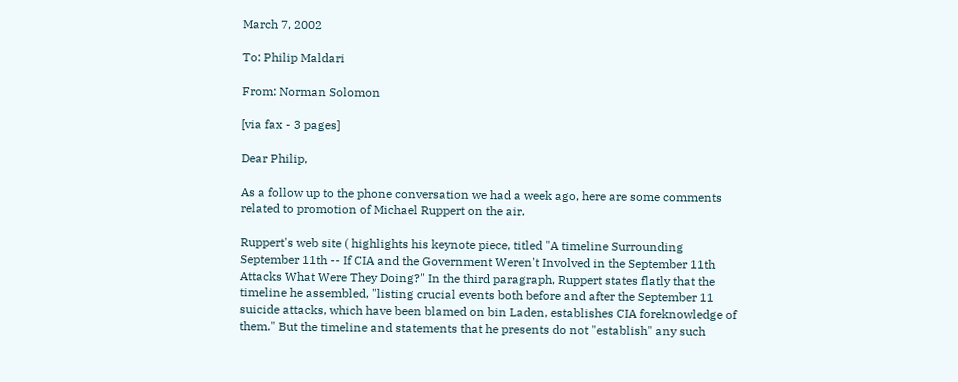March 7, 2002

To: Philip Maldari

From: Norman Solomon

[via fax - 3 pages]

Dear Philip,

As a follow up to the phone conversation we had a week ago, here are some comments related to promotion of Michael Ruppert on the air.

Ruppert's web site ( highlights his keynote piece, titled "A timeline Surrounding September 11th -- If CIA and the Government Weren't Involved in the September 11th Attacks What Were They Doing?" In the third paragraph, Ruppert states flatly that the timeline he assembled, "listing crucial events both before and after the September 11 suicide attacks, which have been blamed on bin Laden, establishes CIA foreknowledge of them." But the timeline and statements that he presents do not "establish" any such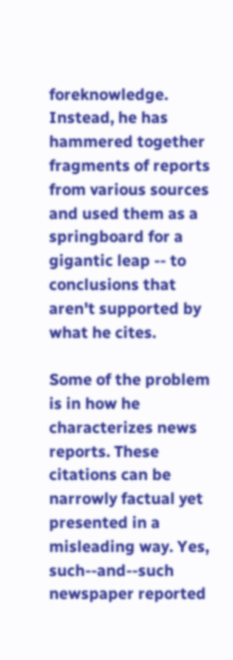foreknowledge. Instead, he has hammered together fragments of reports from various sources and used them as a springboard for a gigantic leap -- to conclusions that aren't supported by what he cites.

Some of the problem is in how he characterizes news reports. These citations can be narrowly factual yet presented in a misleading way. Yes, such--and--such newspaper reported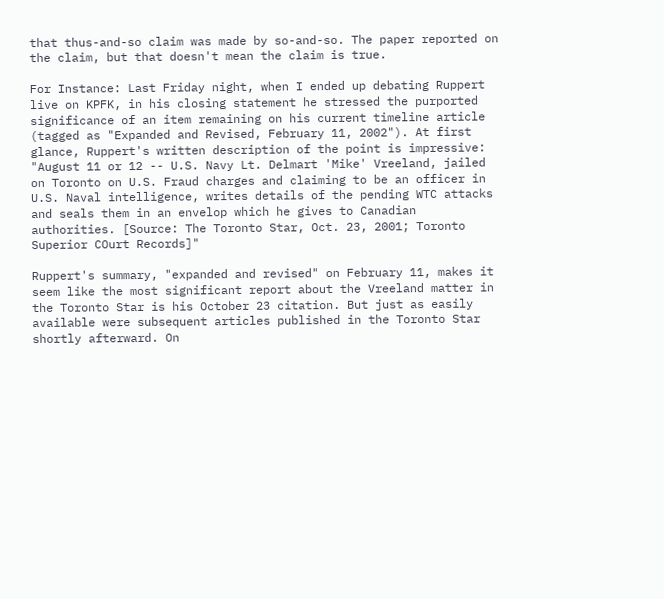that thus-and-so claim was made by so-and-so. The paper reported on the claim, but that doesn't mean the claim is true.

For Instance: Last Friday night, when I ended up debating Ruppert live on KPFK, in his closing statement he stressed the purported significance of an item remaining on his current timeline article (tagged as "Expanded and Revised, February 11, 2002"). At first glance, Ruppert's written description of the point is impressive: "August 11 or 12 -- U.S. Navy Lt. Delmart 'Mike' Vreeland, jailed on Toronto on U.S. Fraud charges and claiming to be an officer in U.S. Naval intelligence, writes details of the pending WTC attacks and seals them in an envelop which he gives to Canadian authorities. [Source: The Toronto Star, Oct. 23, 2001; Toronto Superior COurt Records]"

Ruppert's summary, "expanded and revised" on February 11, makes it seem like the most significant report about the Vreeland matter in the Toronto Star is his October 23 citation. But just as easily available were subsequent articles published in the Toronto Star shortly afterward. On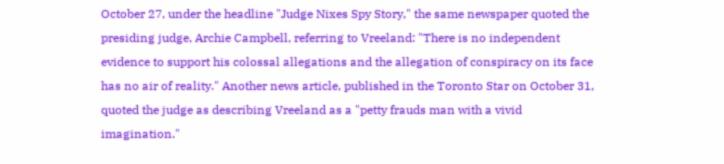October 27, under the headline "Judge Nixes Spy Story," the same newspaper quoted the presiding judge, Archie Campbell, referring to Vreeland: "There is no independent evidence to support his colossal allegations and the allegation of conspiracy on its face has no air of reality." Another news article, published in the Toronto Star on October 31, quoted the judge as describing Vreeland as a "petty frauds man with a vivid imagination."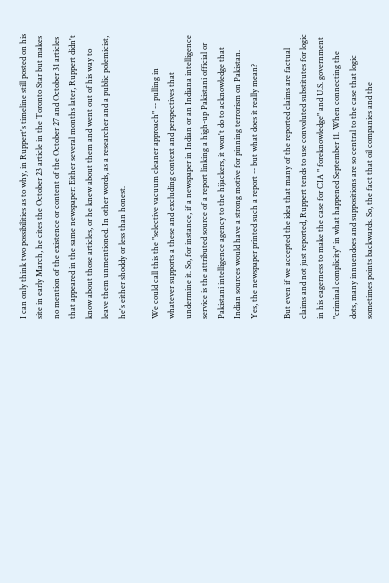I can only think two possibilities as to why, in Ruppert's timeline still posted on his site in early March, he cites the October 23 article in the Toronto Star but makes no mention of the existence or content of the October 27 and October 31 articles that appeared in the same newspaper: Either several months later, Ruppert didn't know about those articles, or he knew about them and went out of his way to leave them unmentioned. In other words, as a researcher and a public polemicist, he's either shoddy or less than honest.

We could call this the "selective vacuum cleaner approach" -- pulling in whatever supports a these and excluding context and perspectives that undermine it. So, for instance, if a newspaper in Indian or an Indiana intelligence service is the attributed source of a report linking a high-up Pakistani official or Pakistani intelligence agency to the hijackers, it won't do to acknowledge that Indian sources would have a strong motive for pinning terrorism on Pakistan. Yes, the newspaper printed such a report -- but what does it really mean?

But even if we accepted the idea that many of the reported claims are factual claims and not just reported, Ruppert tends to use convoluted substitutes for logic in his eagerness to make the case for CIA " foreknowledge" and U.S. government "criminal complicity" in what happened September 11. When connecting the dots, many innuendoes and suppositions are so central to the case that logic sometimes points backwards. So, the fact that oil companies and the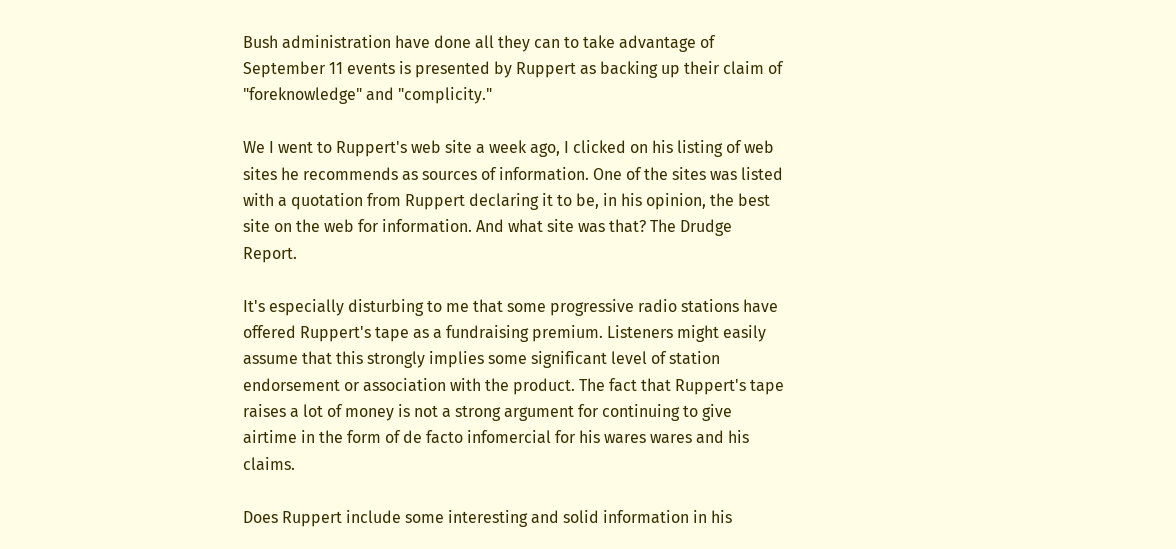Bush administration have done all they can to take advantage of September 11 events is presented by Ruppert as backing up their claim of "foreknowledge" and "complicity."

We I went to Ruppert's web site a week ago, I clicked on his listing of web sites he recommends as sources of information. One of the sites was listed with a quotation from Ruppert declaring it to be, in his opinion, the best site on the web for information. And what site was that? The Drudge Report.

It's especially disturbing to me that some progressive radio stations have offered Ruppert's tape as a fundraising premium. Listeners might easily assume that this strongly implies some significant level of station endorsement or association with the product. The fact that Ruppert's tape raises a lot of money is not a strong argument for continuing to give airtime in the form of de facto infomercial for his wares wares and his claims.

Does Ruppert include some interesting and solid information in his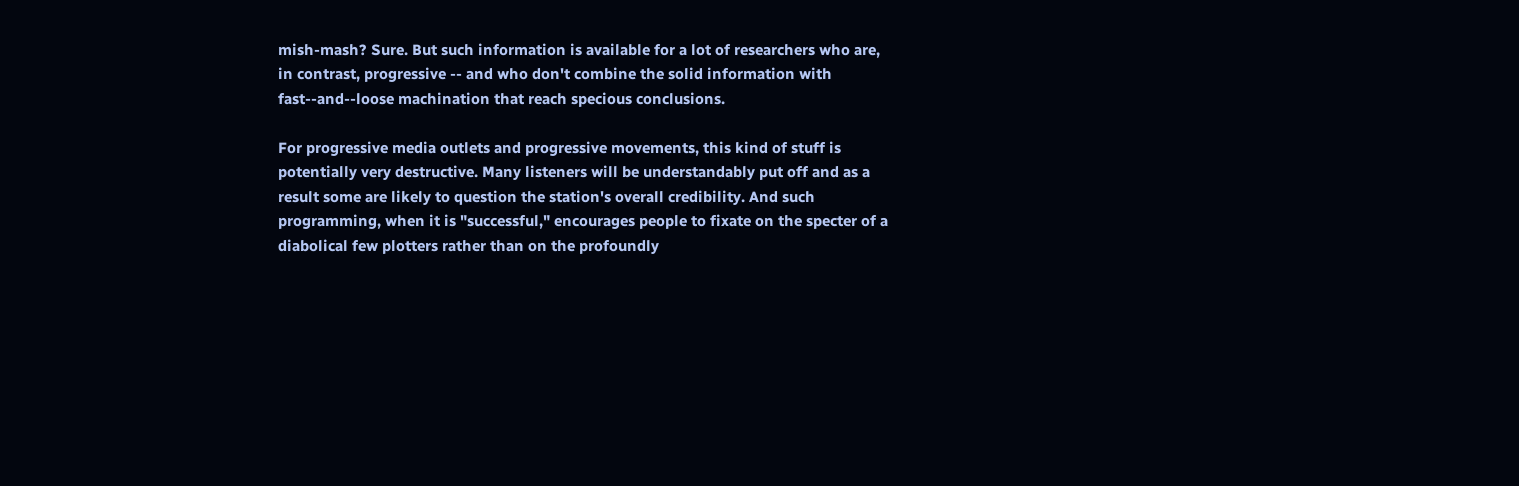mish-mash? Sure. But such information is available for a lot of researchers who are, in contrast, progressive -- and who don't combine the solid information with fast--and--loose machination that reach specious conclusions.

For progressive media outlets and progressive movements, this kind of stuff is potentially very destructive. Many listeners will be understandably put off and as a result some are likely to question the station's overall credibility. And such programming, when it is "successful," encourages people to fixate on the specter of a diabolical few plotters rather than on the profoundly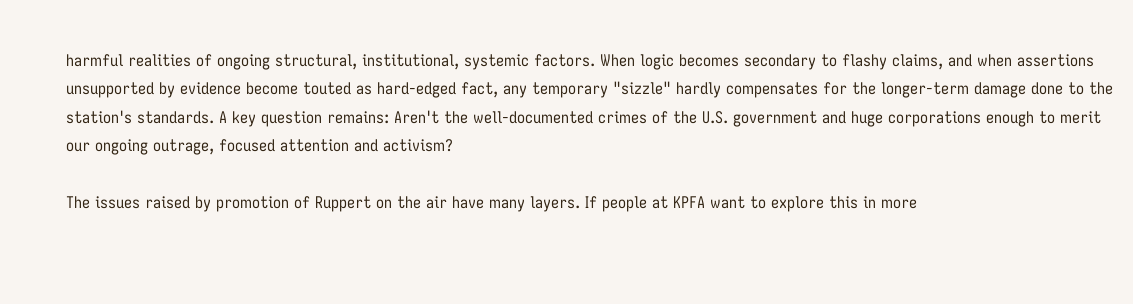harmful realities of ongoing structural, institutional, systemic factors. When logic becomes secondary to flashy claims, and when assertions unsupported by evidence become touted as hard-edged fact, any temporary "sizzle" hardly compensates for the longer-term damage done to the station's standards. A key question remains: Aren't the well-documented crimes of the U.S. government and huge corporations enough to merit our ongoing outrage, focused attention and activism?

The issues raised by promotion of Ruppert on the air have many layers. If people at KPFA want to explore this in more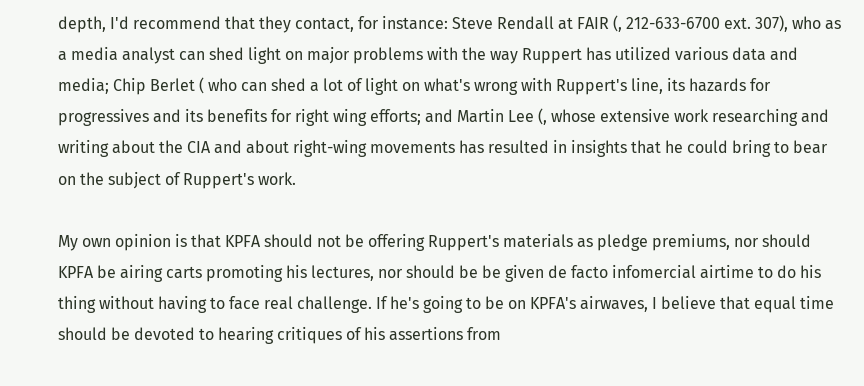depth, I'd recommend that they contact, for instance: Steve Rendall at FAIR (, 212-633-6700 ext. 307), who as a media analyst can shed light on major problems with the way Ruppert has utilized various data and media; Chip Berlet ( who can shed a lot of light on what's wrong with Ruppert's line, its hazards for progressives and its benefits for right wing efforts; and Martin Lee (, whose extensive work researching and writing about the CIA and about right-wing movements has resulted in insights that he could bring to bear on the subject of Ruppert's work.

My own opinion is that KPFA should not be offering Ruppert's materials as pledge premiums, nor should KPFA be airing carts promoting his lectures, nor should be be given de facto infomercial airtime to do his thing without having to face real challenge. If he's going to be on KPFA's airwaves, I believe that equal time should be devoted to hearing critiques of his assertions from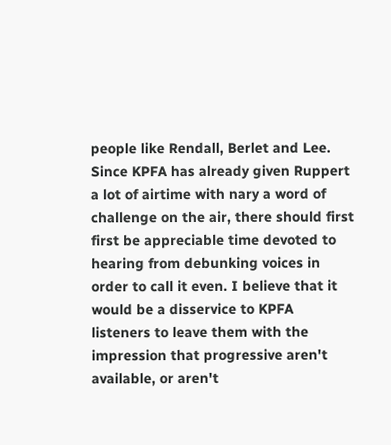people like Rendall, Berlet and Lee. Since KPFA has already given Ruppert a lot of airtime with nary a word of challenge on the air, there should first first be appreciable time devoted to hearing from debunking voices in order to call it even. I believe that it would be a disservice to KPFA listeners to leave them with the impression that progressive aren't available, or aren't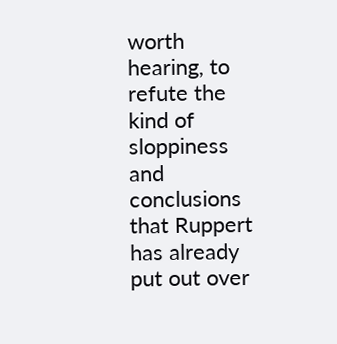worth hearing, to refute the kind of sloppiness and conclusions that Ruppert has already put out over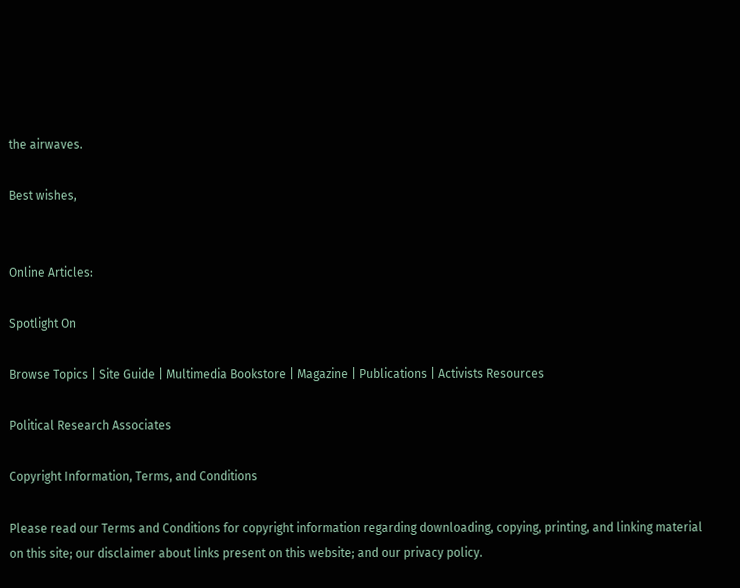the airwaves.

Best wishes,


Online Articles:

Spotlight On

Browse Topics | Site Guide | Multimedia Bookstore | Magazine | Publications | Activists Resources

Political Research Associates

Copyright Information, Terms, and Conditions

Please read our Terms and Conditions for copyright information regarding downloading, copying, printing, and linking material on this site; our disclaimer about links present on this website; and our privacy policy.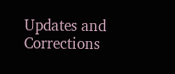Updates and Corrections